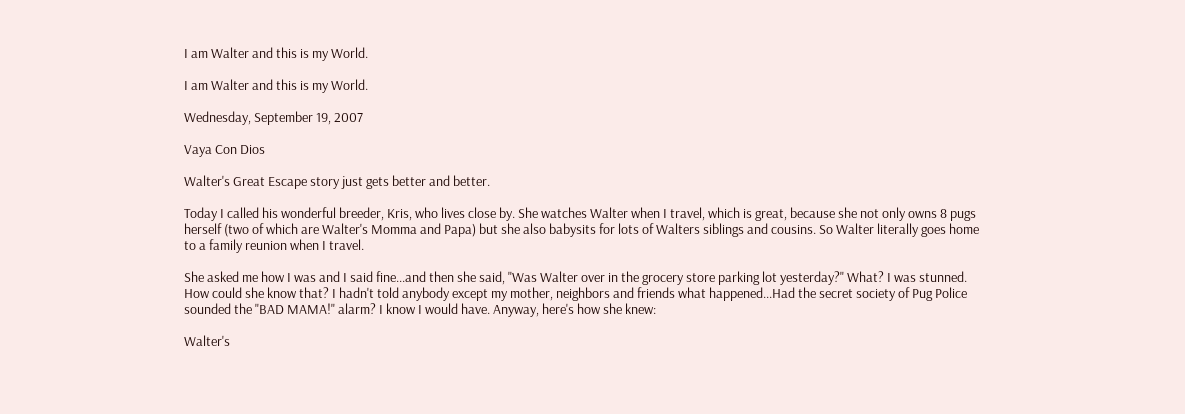I am Walter and this is my World.

I am Walter and this is my World.

Wednesday, September 19, 2007

Vaya Con Dios

Walter's Great Escape story just gets better and better.

Today I called his wonderful breeder, Kris, who lives close by. She watches Walter when I travel, which is great, because she not only owns 8 pugs herself (two of which are Walter's Momma and Papa) but she also babysits for lots of Walters siblings and cousins. So Walter literally goes home to a family reunion when I travel.

She asked me how I was and I said fine...and then she said, "Was Walter over in the grocery store parking lot yesterday?" What? I was stunned. How could she know that? I hadn't told anybody except my mother, neighbors and friends what happened...Had the secret society of Pug Police sounded the "BAD MAMA!" alarm? I know I would have. Anyway, here's how she knew:

Walter's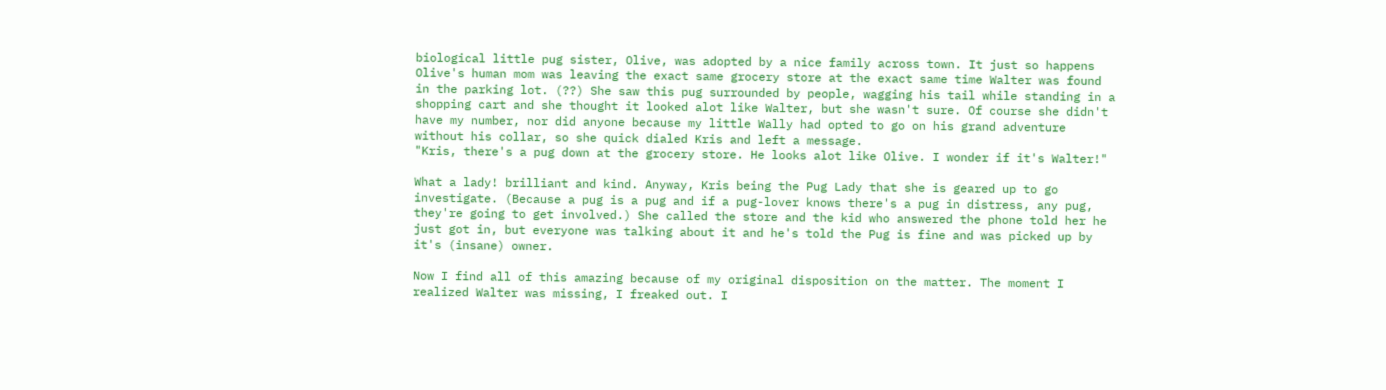biological little pug sister, Olive, was adopted by a nice family across town. It just so happens Olive's human mom was leaving the exact same grocery store at the exact same time Walter was found in the parking lot. (??) She saw this pug surrounded by people, wagging his tail while standing in a shopping cart and she thought it looked alot like Walter, but she wasn't sure. Of course she didn't have my number, nor did anyone because my little Wally had opted to go on his grand adventure without his collar, so she quick dialed Kris and left a message.
"Kris, there's a pug down at the grocery store. He looks alot like Olive. I wonder if it's Walter!"

What a lady! brilliant and kind. Anyway, Kris being the Pug Lady that she is geared up to go investigate. (Because a pug is a pug and if a pug-lover knows there's a pug in distress, any pug, they're going to get involved.) She called the store and the kid who answered the phone told her he just got in, but everyone was talking about it and he's told the Pug is fine and was picked up by it's (insane) owner.

Now I find all of this amazing because of my original disposition on the matter. The moment I realized Walter was missing, I freaked out. I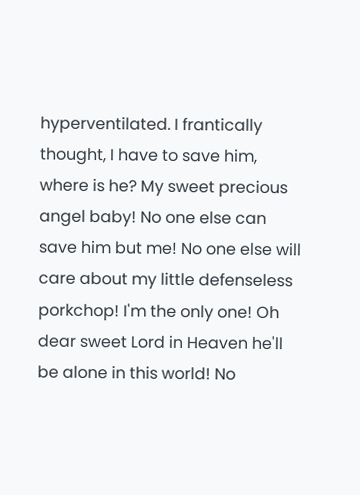hyperventilated. I frantically thought, I have to save him, where is he? My sweet precious angel baby! No one else can save him but me! No one else will care about my little defenseless porkchop! I'm the only one! Oh dear sweet Lord in Heaven he'll be alone in this world! No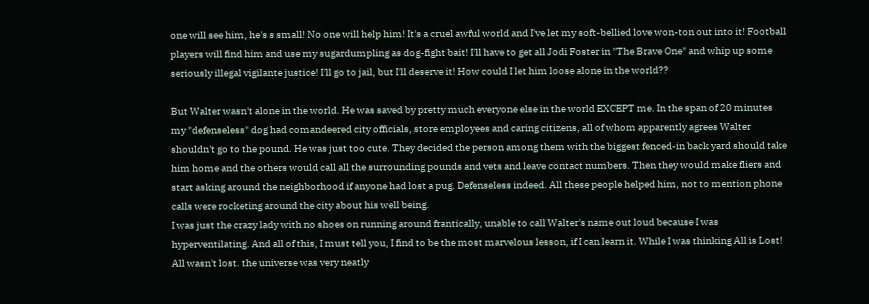one will see him, he's s small! No one will help him! It's a cruel awful world and I've let my soft-bellied love won-ton out into it! Football players will find him and use my sugardumpling as dog-fight bait! I'll have to get all Jodi Foster in "The Brave One" and whip up some seriously illegal vigilante justice! I'll go to jail, but I'll deserve it! How could I let him loose alone in the world??

But Walter wasn't alone in the world. He was saved by pretty much everyone else in the world EXCEPT me. In the span of 20 minutes my "defenseless" dog had comandeered city officials, store employees and caring citizens, all of whom apparently agrees Walter shouldn't go to the pound. He was just too cute. They decided the person among them with the biggest fenced-in back yard should take him home and the others would call all the surrounding pounds and vets and leave contact numbers. Then they would make fliers and start asking around the neighborhood if anyone had lost a pug. Defenseless indeed. All these people helped him, not to mention phone calls were rocketing around the city about his well being.
I was just the crazy lady with no shoes on running around frantically, unable to call Walter's name out loud because I was hyperventilating. And all of this, I must tell you, I find to be the most marvelous lesson, if I can learn it. While I was thinking All is Lost! All wasn't lost. the universe was very neatly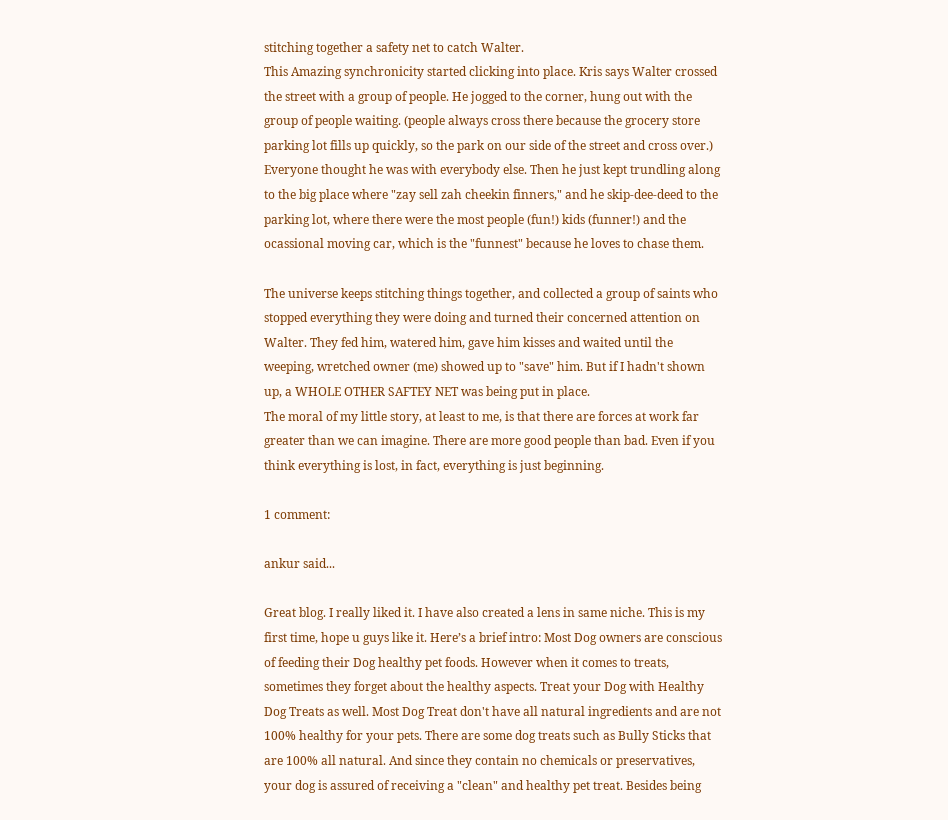stitching together a safety net to catch Walter.
This Amazing synchronicity started clicking into place. Kris says Walter crossed the street with a group of people. He jogged to the corner, hung out with the group of people waiting. (people always cross there because the grocery store parking lot fills up quickly, so the park on our side of the street and cross over.) Everyone thought he was with everybody else. Then he just kept trundling along to the big place where "zay sell zah cheekin finners," and he skip-dee-deed to the parking lot, where there were the most people (fun!) kids (funner!) and the ocassional moving car, which is the "funnest" because he loves to chase them.

The universe keeps stitching things together, and collected a group of saints who stopped everything they were doing and turned their concerned attention on Walter. They fed him, watered him, gave him kisses and waited until the weeping, wretched owner (me) showed up to "save" him. But if I hadn't shown up, a WHOLE OTHER SAFTEY NET was being put in place.
The moral of my little story, at least to me, is that there are forces at work far greater than we can imagine. There are more good people than bad. Even if you think everything is lost, in fact, everything is just beginning.

1 comment:

ankur said...

Great blog. I really liked it. I have also created a lens in same niche. This is my first time, hope u guys like it. Here’s a brief intro: Most Dog owners are conscious of feeding their Dog healthy pet foods. However when it comes to treats, sometimes they forget about the healthy aspects. Treat your Dog with Healthy Dog Treats as well. Most Dog Treat don't have all natural ingredients and are not 100% healthy for your pets. There are some dog treats such as Bully Sticks that are 100% all natural. And since they contain no chemicals or preservatives, your dog is assured of receiving a "clean" and healthy pet treat. Besides being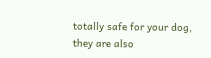totally safe for your dog, they are also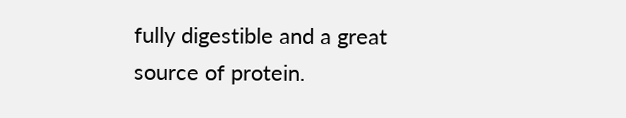fully digestible and a great source of protein.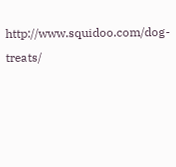http://www.squidoo.com/dog-treats/